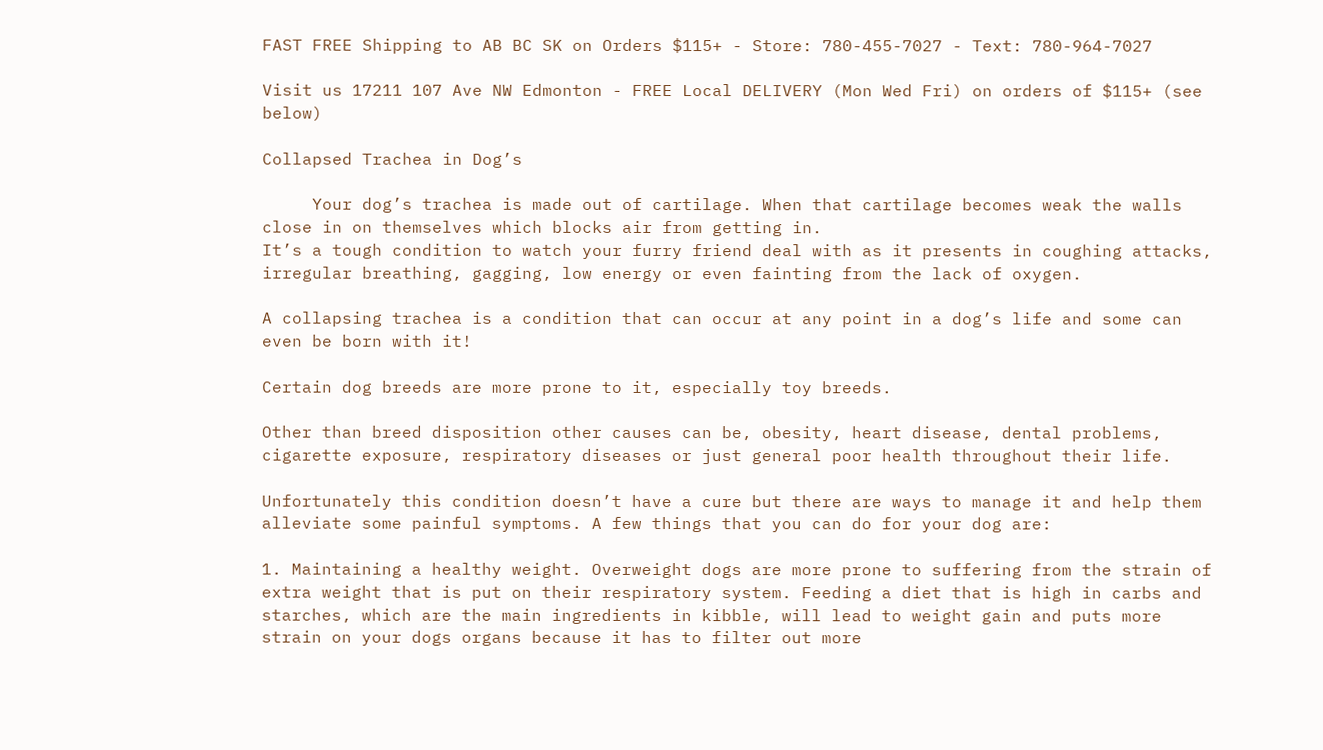FAST FREE Shipping to AB BC SK on Orders $115+ - Store: 780-455-7027 - Text: 780-964-7027

Visit us 17211 107 Ave NW Edmonton - FREE Local DELIVERY (Mon Wed Fri) on orders of $115+ (see below)

Collapsed Trachea in Dog’s

     Your dog’s trachea is made out of cartilage. When that cartilage becomes weak the walls close in on themselves which blocks air from getting in.
It’s a tough condition to watch your furry friend deal with as it presents in coughing attacks, irregular breathing, gagging, low energy or even fainting from the lack of oxygen.

A collapsing trachea is a condition that can occur at any point in a dog’s life and some can even be born with it!

Certain dog breeds are more prone to it, especially toy breeds.

Other than breed disposition other causes can be, obesity, heart disease, dental problems, cigarette exposure, respiratory diseases or just general poor health throughout their life.

Unfortunately this condition doesn’t have a cure but there are ways to manage it and help them alleviate some painful symptoms. A few things that you can do for your dog are:

1. Maintaining a healthy weight. Overweight dogs are more prone to suffering from the strain of extra weight that is put on their respiratory system. Feeding a diet that is high in carbs and starches, which are the main ingredients in kibble, will lead to weight gain and puts more strain on your dogs organs because it has to filter out more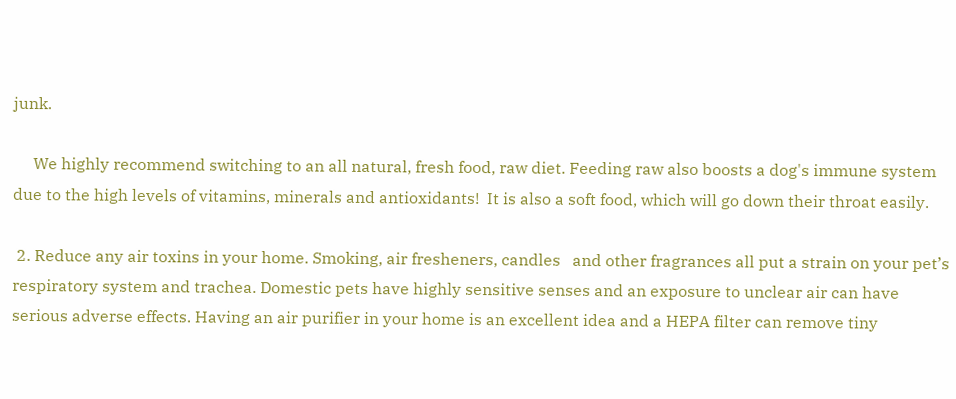junk.

     We highly recommend switching to an all natural, fresh food, raw diet. Feeding raw also boosts a dog's immune system due to the high levels of vitamins, minerals and antioxidants!  It is also a soft food, which will go down their throat easily.

 2. Reduce any air toxins in your home. Smoking, air fresheners, candles   and other fragrances all put a strain on your pet’s respiratory system and trachea. Domestic pets have highly sensitive senses and an exposure to unclear air can have serious adverse effects. Having an air purifier in your home is an excellent idea and a HEPA filter can remove tiny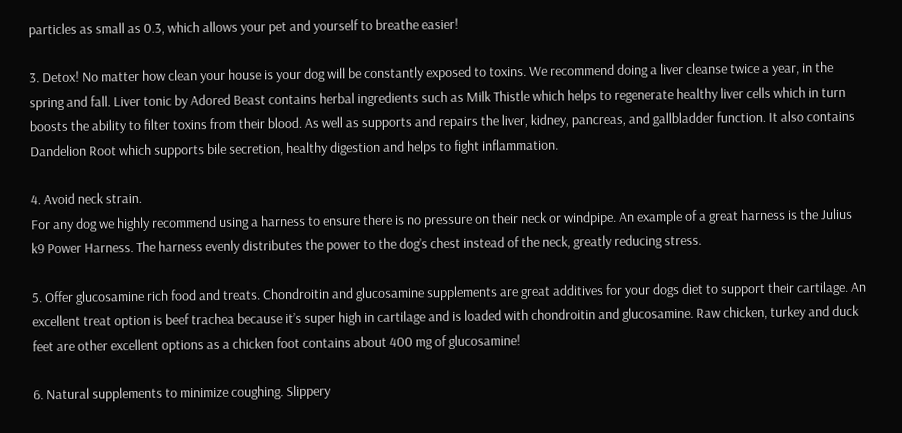particles as small as 0.3, which allows your pet and yourself to breathe easier!

3. Detox! No matter how clean your house is your dog will be constantly exposed to toxins. We recommend doing a liver cleanse twice a year, in the spring and fall. Liver tonic by Adored Beast contains herbal ingredients such as Milk Thistle which helps to regenerate healthy liver cells which in turn boosts the ability to filter toxins from their blood. As well as supports and repairs the liver, kidney, pancreas, and gallbladder function. It also contains Dandelion Root which supports bile secretion, healthy digestion and helps to fight inflammation.

4. Avoid neck strain.
For any dog we highly recommend using a harness to ensure there is no pressure on their neck or windpipe. An example of a great harness is the Julius k9 Power Harness. The harness evenly distributes the power to the dog’s chest instead of the neck, greatly reducing stress.

5. Offer glucosamine rich food and treats. Chondroitin and glucosamine supplements are great additives for your dogs diet to support their cartilage. An excellent treat option is beef trachea because it’s super high in cartilage and is loaded with chondroitin and glucosamine. Raw chicken, turkey and duck feet are other excellent options as a chicken foot contains about 400 mg of glucosamine!

6. Natural supplements to minimize coughing. Slippery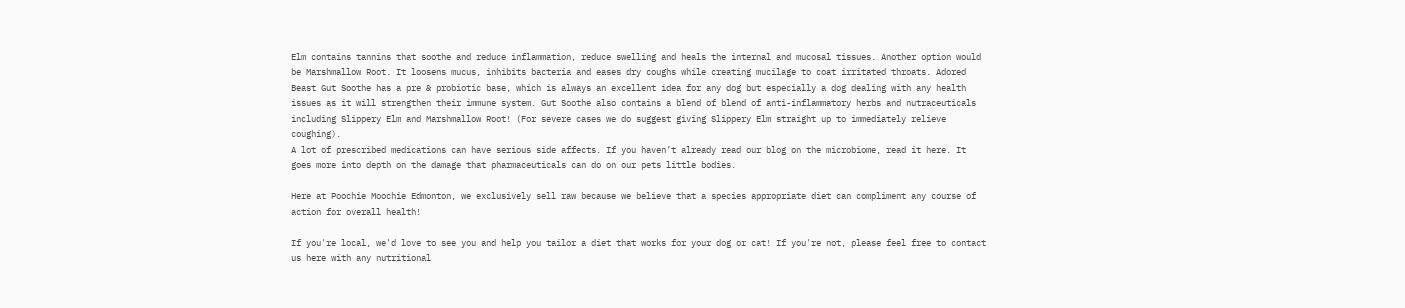Elm contains tannins that soothe and reduce inflammation, reduce swelling and heals the internal and mucosal tissues. Another option would be Marshmallow Root. It loosens mucus, inhibits bacteria and eases dry coughs while creating mucilage to coat irritated throats. Adored Beast Gut Soothe has a pre & probiotic base, which is always an excellent idea for any dog but especially a dog dealing with any health issues as it will strengthen their immune system. Gut Soothe also contains a blend of blend of anti-inflammatory herbs and nutraceuticals including Slippery Elm and Marshmallow Root! (For severe cases we do suggest giving Slippery Elm straight up to immediately relieve coughing).
A lot of prescribed medications can have serious side affects. If you haven’t already read our blog on the microbiome, read it here. It goes more into depth on the damage that pharmaceuticals can do on our pets little bodies.

Here at Poochie Moochie Edmonton, we exclusively sell raw because we believe that a species appropriate diet can compliment any course of action for overall health!

If you're local, we'd love to see you and help you tailor a diet that works for your dog or cat! If you're not, please feel free to contact us here with any nutritional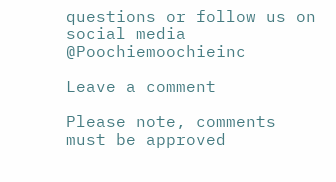questions or follow us on social media @Poochiemoochieinc

Leave a comment

Please note, comments must be approved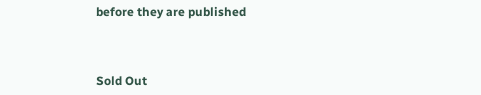before they are published



Sold Out